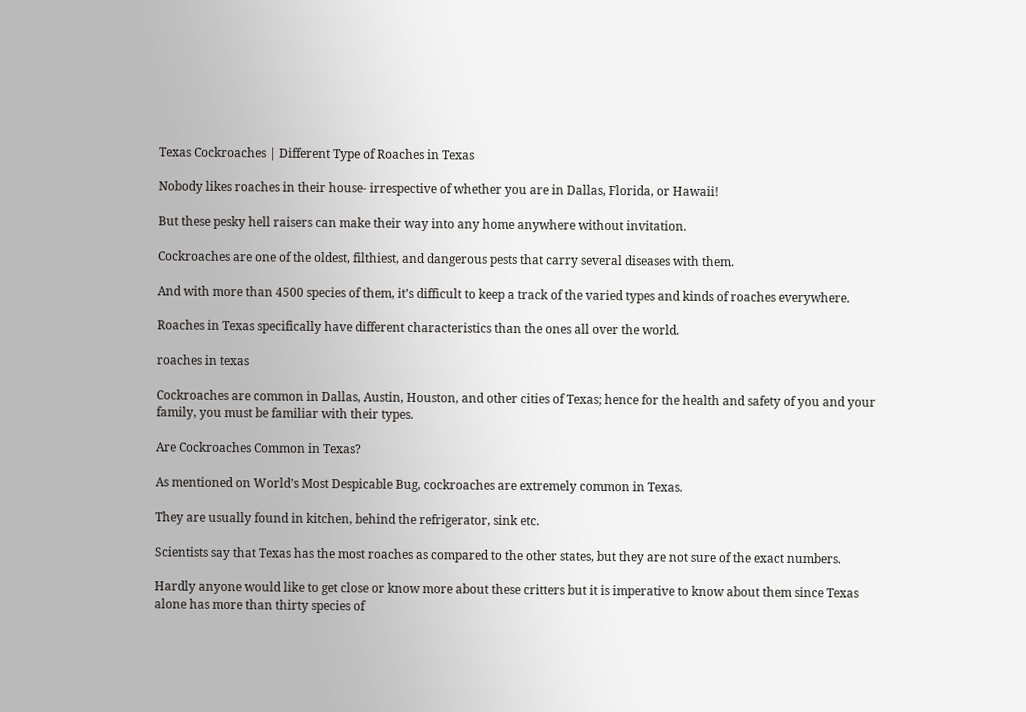Texas Cockroaches | Different Type of Roaches in Texas

Nobody likes roaches in their house- irrespective of whether you are in Dallas, Florida, or Hawaii!

But these pesky hell raisers can make their way into any home anywhere without invitation.

Cockroaches are one of the oldest, filthiest, and dangerous pests that carry several diseases with them.

And with more than 4500 species of them, it’s difficult to keep a track of the varied types and kinds of roaches everywhere.

Roaches in Texas specifically have different characteristics than the ones all over the world.

roaches in texas

Cockroaches are common in Dallas, Austin, Houston, and other cities of Texas; hence for the health and safety of you and your family, you must be familiar with their types.

Are Cockroaches Common in Texas?

As mentioned on World’s Most Despicable Bug, cockroaches are extremely common in Texas.

They are usually found in kitchen, behind the refrigerator, sink etc.

Scientists say that Texas has the most roaches as compared to the other states, but they are not sure of the exact numbers.

Hardly anyone would like to get close or know more about these critters but it is imperative to know about them since Texas alone has more than thirty species of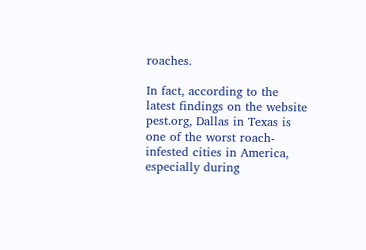roaches.

In fact, according to the latest findings on the website pest.org, Dallas in Texas is one of the worst roach-infested cities in America, especially during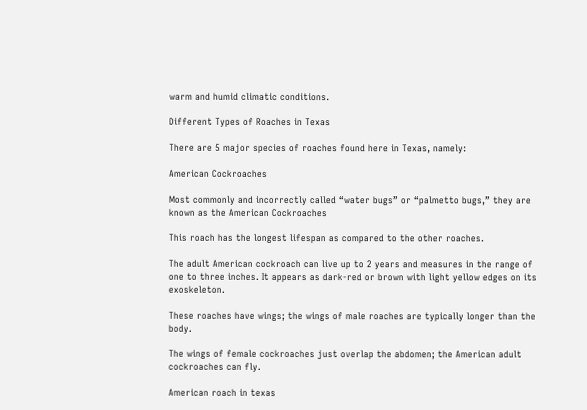warm and humid climatic conditions.

Different Types of Roaches in Texas

There are 5 major species of roaches found here in Texas, namely:

American Cockroaches

Most commonly and incorrectly called “water bugs” or “palmetto bugs,” they are known as the American Cockroaches

This roach has the longest lifespan as compared to the other roaches.

The adult American cockroach can live up to 2 years and measures in the range of one to three inches. It appears as dark-red or brown with light yellow edges on its exoskeleton.

These roaches have wings; the wings of male roaches are typically longer than the body.

The wings of female cockroaches just overlap the abdomen; the American adult cockroaches can fly.

American roach in texas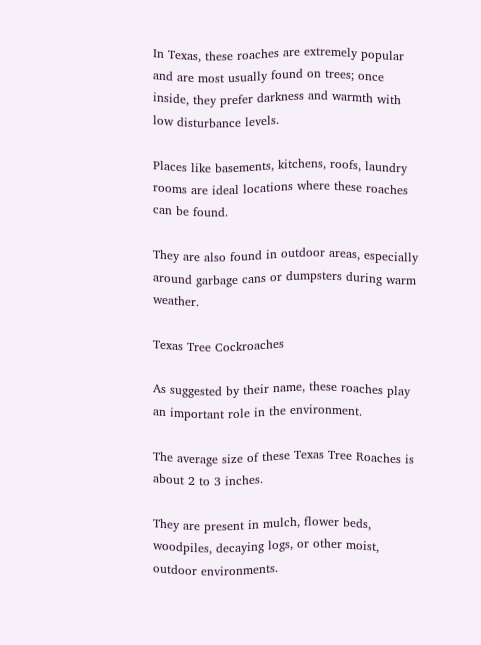In Texas, these roaches are extremely popular and are most usually found on trees; once inside, they prefer darkness and warmth with low disturbance levels.

Places like basements, kitchens, roofs, laundry rooms are ideal locations where these roaches can be found.

They are also found in outdoor areas, especially around garbage cans or dumpsters during warm weather.

Texas Tree Cockroaches

As suggested by their name, these roaches play an important role in the environment.

The average size of these Texas Tree Roaches is about 2 to 3 inches.

They are present in mulch, flower beds, woodpiles, decaying logs, or other moist, outdoor environments.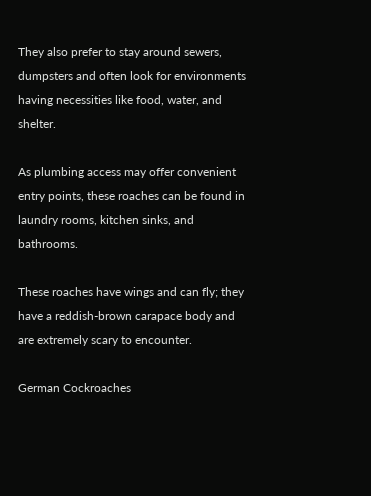They also prefer to stay around sewers, dumpsters and often look for environments having necessities like food, water, and shelter.

As plumbing access may offer convenient entry points, these roaches can be found in laundry rooms, kitchen sinks, and bathrooms.

These roaches have wings and can fly; they have a reddish-brown carapace body and are extremely scary to encounter.

German Cockroaches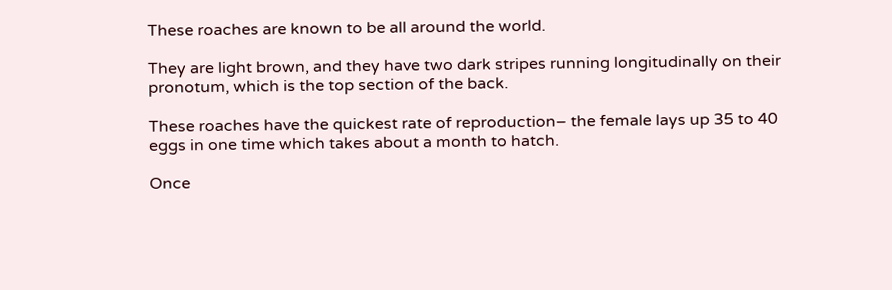These roaches are known to be all around the world.

They are light brown, and they have two dark stripes running longitudinally on their pronotum, which is the top section of the back.

These roaches have the quickest rate of reproduction– the female lays up 35 to 40 eggs in one time which takes about a month to hatch.

Once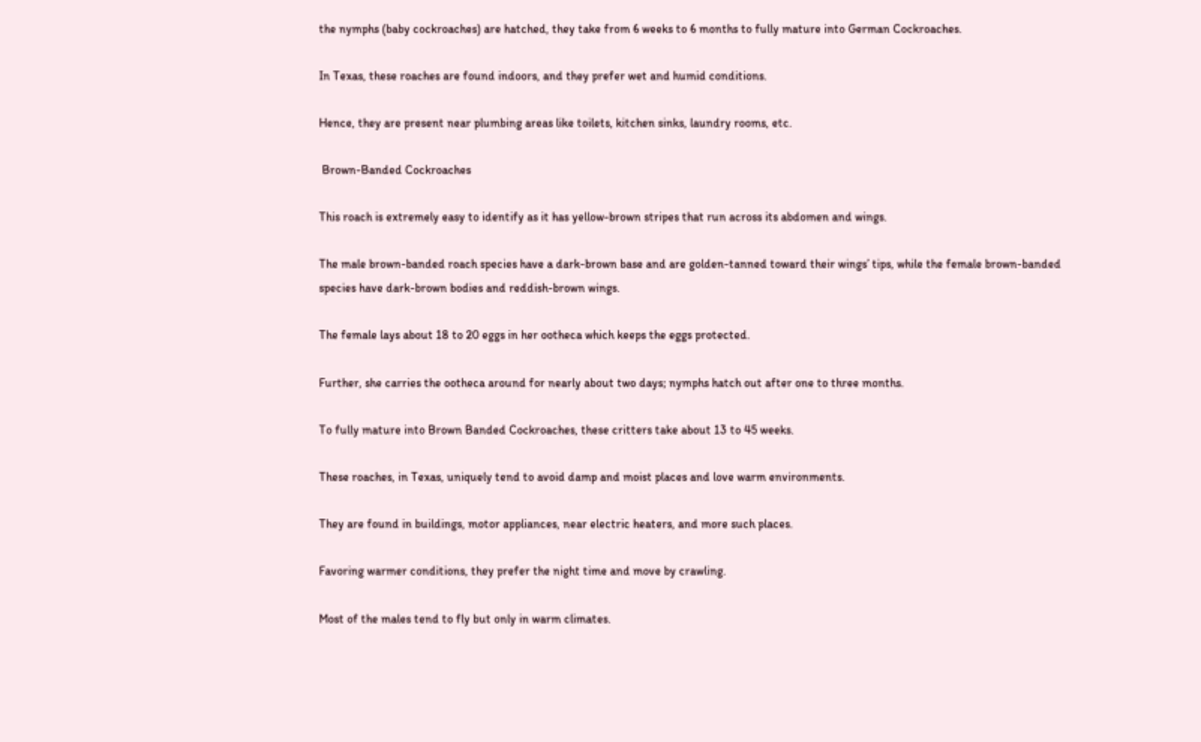the nymphs (baby cockroaches) are hatched, they take from 6 weeks to 6 months to fully mature into German Cockroaches.

In Texas, these roaches are found indoors, and they prefer wet and humid conditions.

Hence, they are present near plumbing areas like toilets, kitchen sinks, laundry rooms, etc.

 Brown-Banded Cockroaches

This roach is extremely easy to identify as it has yellow-brown stripes that run across its abdomen and wings.

The male brown-banded roach species have a dark-brown base and are golden-tanned toward their wings’ tips, while the female brown-banded species have dark-brown bodies and reddish-brown wings.

The female lays about 18 to 20 eggs in her ootheca which keeps the eggs protected.

Further, she carries the ootheca around for nearly about two days; nymphs hatch out after one to three months.

To fully mature into Brown Banded Cockroaches, these critters take about 13 to 45 weeks.

These roaches, in Texas, uniquely tend to avoid damp and moist places and love warm environments.

They are found in buildings, motor appliances, near electric heaters, and more such places.

Favoring warmer conditions, they prefer the night time and move by crawling.

Most of the males tend to fly but only in warm climates.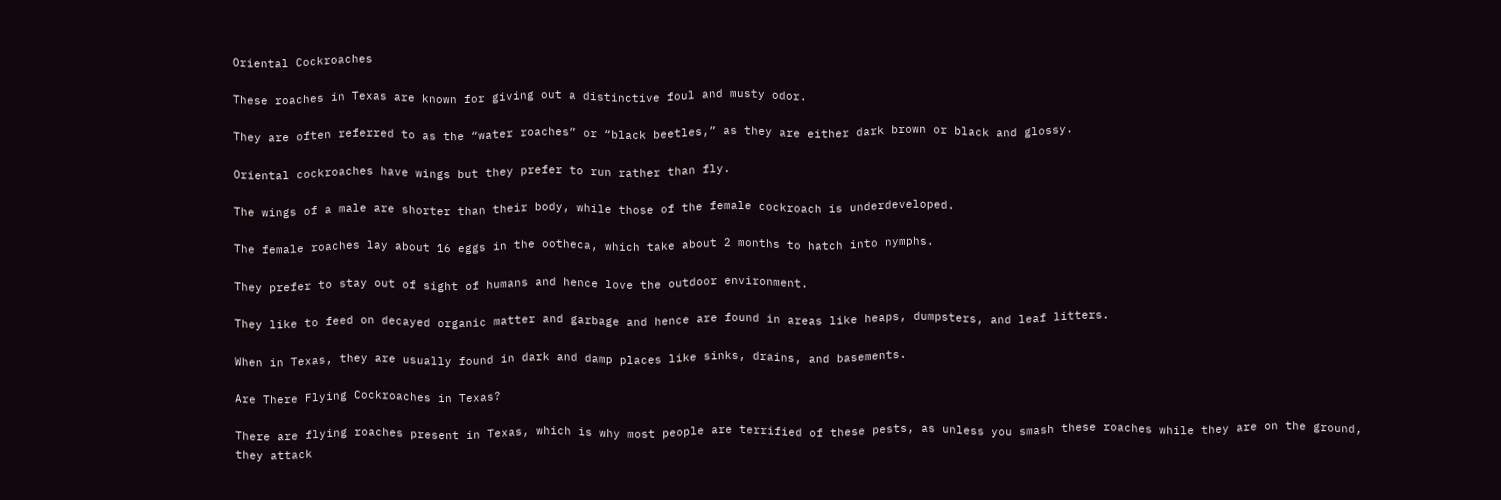Oriental Cockroaches

These roaches in Texas are known for giving out a distinctive foul and musty odor.

They are often referred to as the “water roaches” or “black beetles,” as they are either dark brown or black and glossy.

Oriental cockroaches have wings but they prefer to run rather than fly.

The wings of a male are shorter than their body, while those of the female cockroach is underdeveloped.

The female roaches lay about 16 eggs in the ootheca, which take about 2 months to hatch into nymphs.

They prefer to stay out of sight of humans and hence love the outdoor environment.

They like to feed on decayed organic matter and garbage and hence are found in areas like heaps, dumpsters, and leaf litters.

When in Texas, they are usually found in dark and damp places like sinks, drains, and basements.

Are There Flying Cockroaches in Texas?

There are flying roaches present in Texas, which is why most people are terrified of these pests, as unless you smash these roaches while they are on the ground, they attack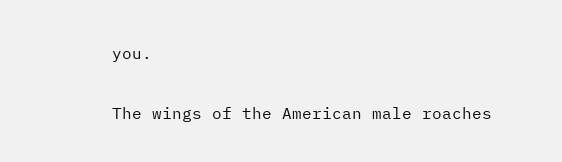you.

The wings of the American male roaches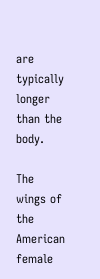are typically longer than the body.

The wings of the American female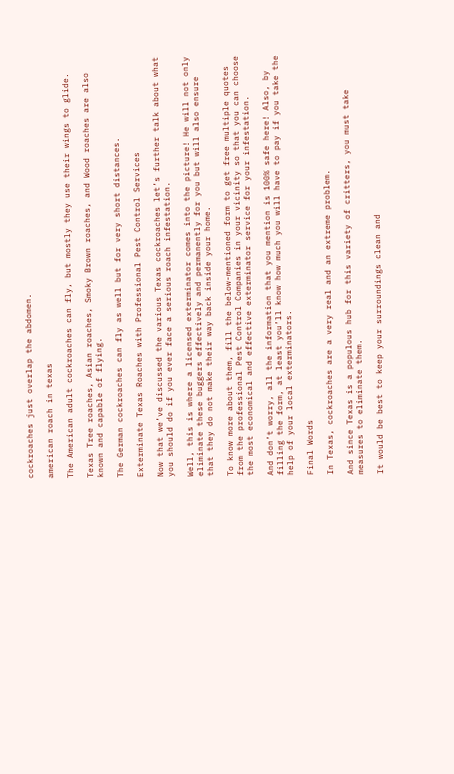cockroaches just overlap the abdomen.

american roach in texas

The American adult cockroaches can fly, but mostly they use their wings to glide.

Texas Tree roaches, Asian roaches, Smoky Brown roaches, and Wood roaches are also known and capable of flying.

The German cockroaches can fly as well but for very short distances.

Exterminate Texas Roaches with Professional Pest Control Services

Now that we’ve discussed the various Texas cockroaches let’s further talk about what you should do if you ever face a serious roach infestation.

Well, this is where a licensed exterminator comes into the picture! He will not only eliminate these buggers effectively and permanently for you but will also ensure that they do not make their way back inside your home.

To know more about them, fill the below-mentioned form to get free multiple quotes from the professional Pest Control Companies in your vicinity so that you can choose the most economical and effective exterminator service for your infestation.

And don’t worry, all the information that you mention is 100% safe here! Also, by filling the form, at least you’ll know how much you will have to pay if you take the help of your local exterminators.

Final Words

In Texas, cockroaches are a very real and an extreme problem.

And since Texas is a populous hub for this variety of critters, you must take measures to eliminate them.

It would be best to keep your surroundings clean and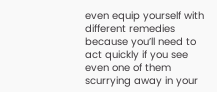even equip yourself with different remedies because you’ll need to act quickly if you see even one of them scurrying away in your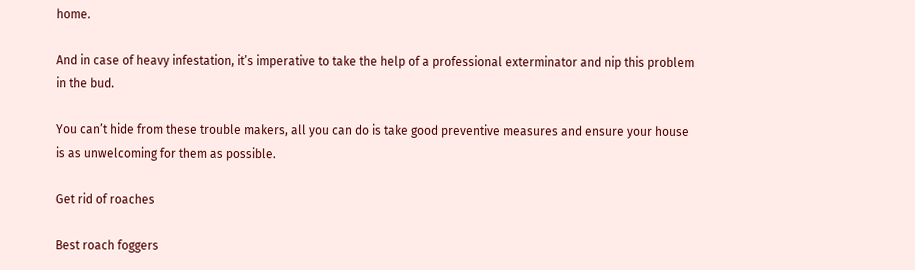home.

And in case of heavy infestation, it’s imperative to take the help of a professional exterminator and nip this problem in the bud.

You can’t hide from these trouble makers, all you can do is take good preventive measures and ensure your house is as unwelcoming for them as possible.

Get rid of roaches

Best roach foggers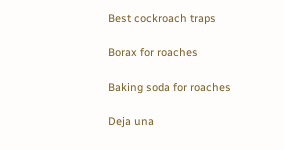Best cockroach traps

Borax for roaches

Baking soda for roaches

Deja una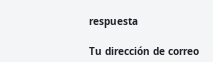respuesta

Tu dirección de correo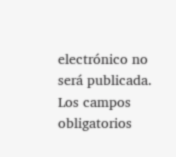electrónico no será publicada. Los campos obligatorios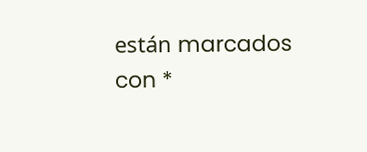están marcados con *